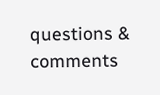questions & comments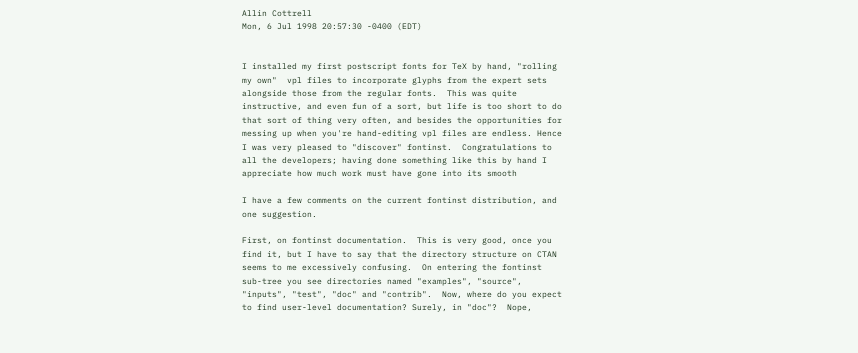Allin Cottrell
Mon, 6 Jul 1998 20:57:30 -0400 (EDT)


I installed my first postscript fonts for TeX by hand, "rolling
my own"  vpl files to incorporate glyphs from the expert sets
alongside those from the regular fonts.  This was quite
instructive, and even fun of a sort, but life is too short to do
that sort of thing very often, and besides the opportunities for
messing up when you're hand-editing vpl files are endless. Hence
I was very pleased to "discover" fontinst.  Congratulations to
all the developers; having done something like this by hand I
appreciate how much work must have gone into its smooth

I have a few comments on the current fontinst distribution, and
one suggestion.

First, on fontinst documentation.  This is very good, once you
find it, but I have to say that the directory structure on CTAN
seems to me excessively confusing.  On entering the fontinst
sub-tree you see directories named "examples", "source",
"inputs", "test", "doc" and "contrib".  Now, where do you expect
to find user-level documentation? Surely, in "doc"?  Nope,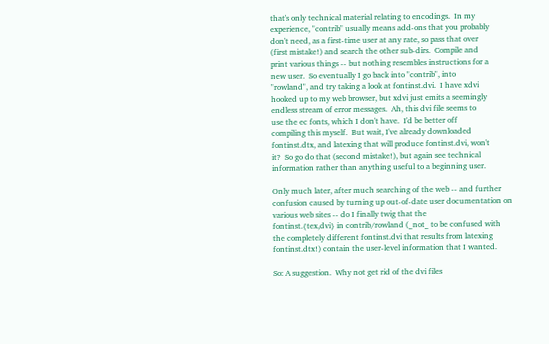that's only technical material relating to encodings.  In my
experience, "contrib" usually means add-ons that you probably
don't need, as a first-time user at any rate, so pass that over
(first mistake!) and search the other sub-dirs.  Compile and
print various things -- but nothing resembles instructions for a
new user.  So eventually I go back into "contrib", into
"rowland", and try taking a look at fontinst.dvi.  I have xdvi
hooked up to my web browser, but xdvi just emits a seemingly
endless stream of error messages.  Ah, this dvi file seems to
use the ec fonts, which I don't have.  I'd be better off
compiling this myself.  But wait, I've already downloaded
fontinst.dtx, and latexing that will produce fontinst.dvi, won't
it?  So go do that (second mistake!), but again see technical
information rather than anything useful to a beginning user.

Only much later, after much searching of the web -- and further
confusion caused by turning up out-of-date user documentation on
various web sites -- do I finally twig that the
fontinst.{tex,dvi} in contrib/rowland (_not_ to be confused with
the completely different fontinst.dvi that results from latexing
fontinst.dtx!) contain the user-level information that I wanted.

So: A suggestion.  Why not get rid of the dvi files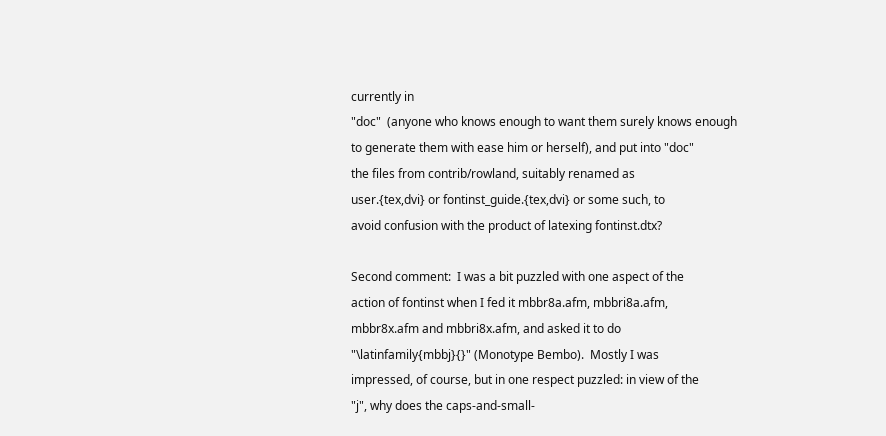currently in
"doc"  (anyone who knows enough to want them surely knows enough
to generate them with ease him or herself), and put into "doc"
the files from contrib/rowland, suitably renamed as
user.{tex,dvi} or fontinst_guide.{tex,dvi} or some such, to
avoid confusion with the product of latexing fontinst.dtx?

Second comment:  I was a bit puzzled with one aspect of the
action of fontinst when I fed it mbbr8a.afm, mbbri8a.afm,
mbbr8x.afm and mbbri8x.afm, and asked it to do
"\latinfamily{mbbj}{}" (Monotype Bembo).  Mostly I was
impressed, of course, but in one respect puzzled: in view of the
"j", why does the caps-and-small-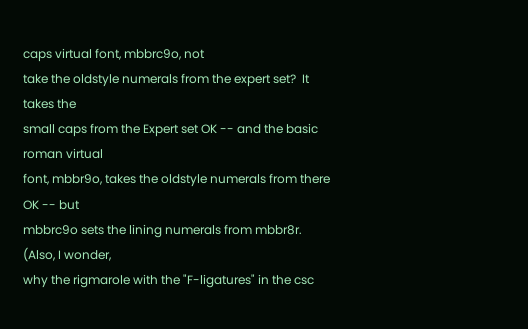caps virtual font, mbbrc9o, not
take the oldstyle numerals from the expert set?  It takes the
small caps from the Expert set OK -- and the basic roman virtual
font, mbbr9o, takes the oldstyle numerals from there OK -- but
mbbrc9o sets the lining numerals from mbbr8r.  (Also, I wonder,
why the rigmarole with the "F-ligatures" in the csc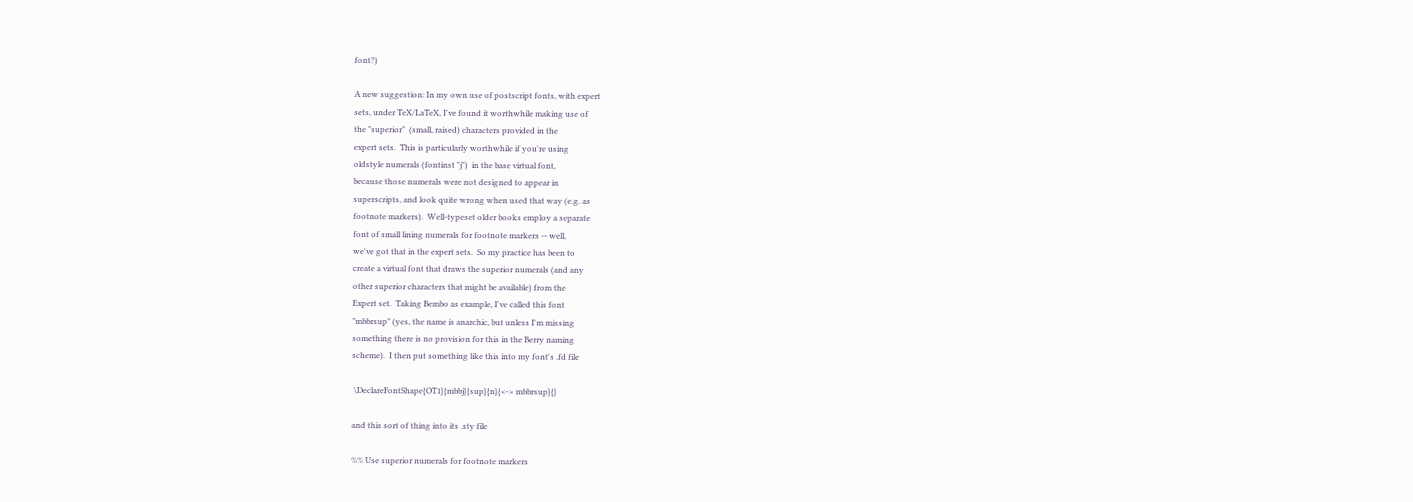font?)

A new suggestion: In my own use of postscript fonts, with expert
sets, under TeX/LaTeX, I've found it worthwhile making use of
the "superior"  (small, raised) characters provided in the
expert sets.  This is particularly worthwhile if you're using
oldstyle numerals (fontinst "j")  in the base virtual font,
because those numerals were not designed to appear in
superscripts, and look quite wrong when used that way (e.g. as
footnote markers).  Well-typeset older books employ a separate
font of small lining numerals for footnote markers -- well,
we've got that in the expert sets.  So my practice has been to
create a virtual font that draws the superior numerals (and any
other superior characters that might be available) from the
Expert set.  Taking Bembo as example, I've called this font
"mbbrsup" (yes, the name is anarchic, but unless I'm missing
something there is no provision for this in the Berry naming
scheme).  I then put something like this into my font's .fd file

 \DeclareFontShape{OT1}{mbbj}{sup}{n}{<-> mbbrsup}{}

and this sort of thing into its .sty file

%% Use superior numerals for footnote markers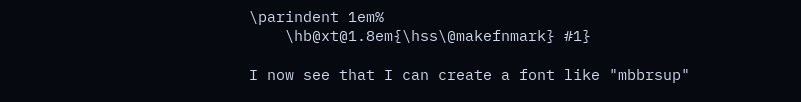\parindent 1em%
    \hb@xt@1.8em{\hss\@makefnmark} #1}

I now see that I can create a font like "mbbrsup"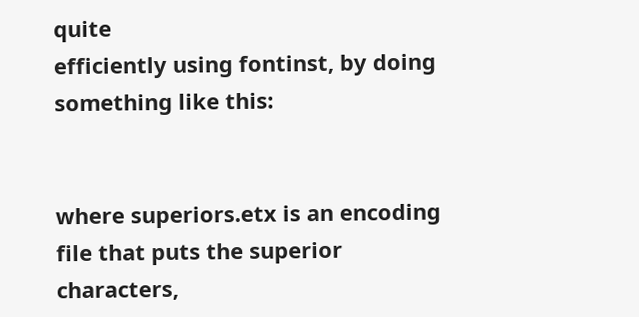quite
efficiently using fontinst, by doing something like this:


where superiors.etx is an encoding file that puts the superior
characters,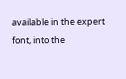available in the expert font, into the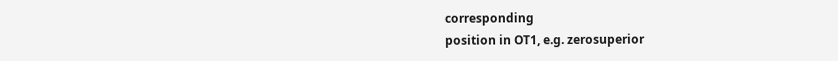corresponding
position in OT1, e.g. zerosuperior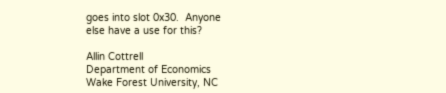goes into slot 0x30.  Anyone
else have a use for this?

Allin Cottrell
Department of Economics
Wake Forest University, NC